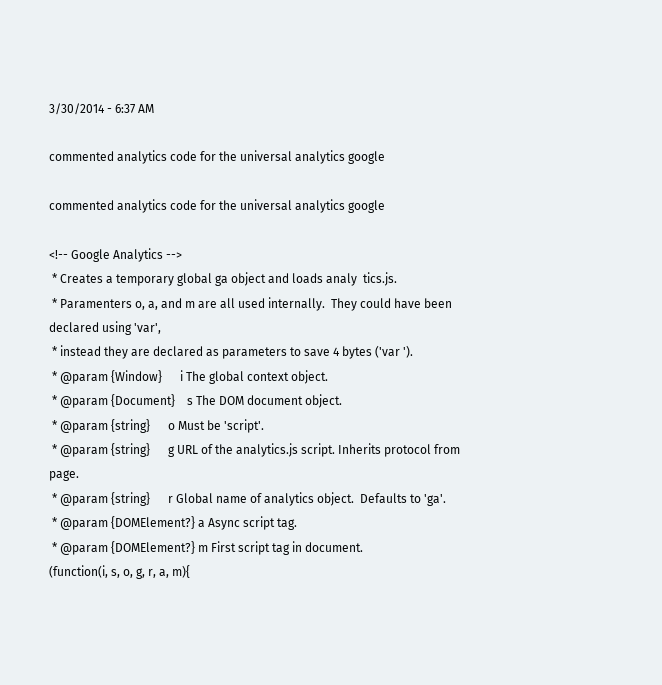3/30/2014 - 6:37 AM

commented analytics code for the universal analytics google

commented analytics code for the universal analytics google

<!-- Google Analytics -->
 * Creates a temporary global ga object and loads analy  tics.js.
 * Paramenters o, a, and m are all used internally.  They could have been declared using 'var',
 * instead they are declared as parameters to save 4 bytes ('var ').
 * @param {Window}      i The global context object.
 * @param {Document}    s The DOM document object.
 * @param {string}      o Must be 'script'.
 * @param {string}      g URL of the analytics.js script. Inherits protocol from page.
 * @param {string}      r Global name of analytics object.  Defaults to 'ga'.
 * @param {DOMElement?} a Async script tag.
 * @param {DOMElement?} m First script tag in document.
(function(i, s, o, g, r, a, m){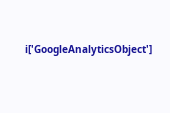i['GoogleAnalyticsObject']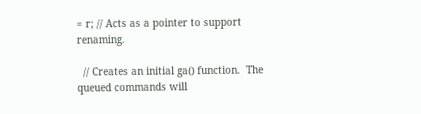= r; // Acts as a pointer to support renaming.

  // Creates an initial ga() function.  The queued commands will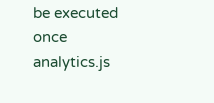be executed once analytics.js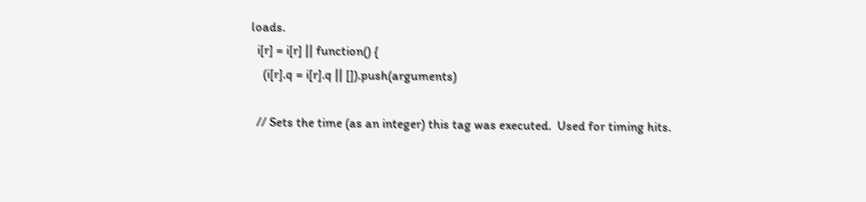loads.
  i[r] = i[r] || function() {
    (i[r].q = i[r].q || []).push(arguments)

  // Sets the time (as an integer) this tag was executed.  Used for timing hits.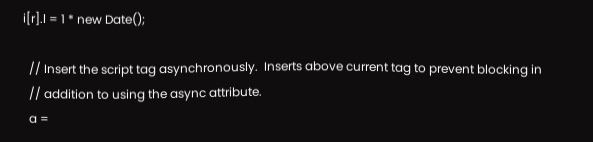i[r].l = 1 * new Date();

  // Insert the script tag asynchronously.  Inserts above current tag to prevent blocking in
  // addition to using the async attribute.
  a =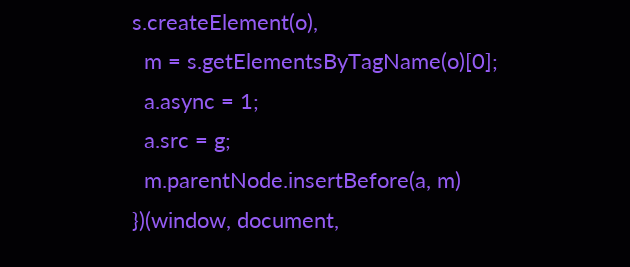s.createElement(o),
  m = s.getElementsByTagName(o)[0];
  a.async = 1;
  a.src = g;
  m.parentNode.insertBefore(a, m)
})(window, document,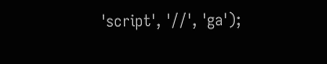'script', '//', 'ga');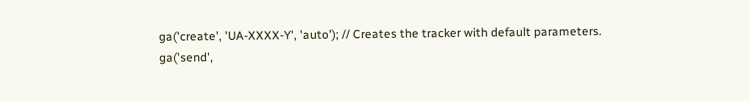ga('create', 'UA-XXXX-Y', 'auto'); // Creates the tracker with default parameters.
ga('send',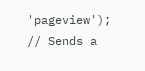'pageview');            // Sends a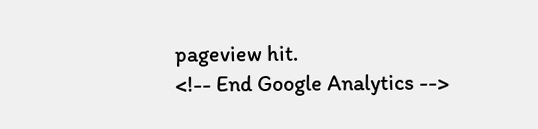pageview hit.
<!-- End Google Analytics -->